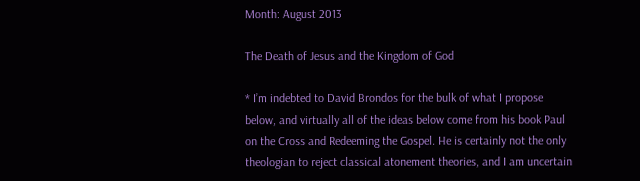Month: August 2013

The Death of Jesus and the Kingdom of God

* I’m indebted to David Brondos for the bulk of what I propose below, and virtually all of the ideas below come from his book Paul on the Cross and Redeeming the Gospel. He is certainly not the only theologian to reject classical atonement theories, and I am uncertain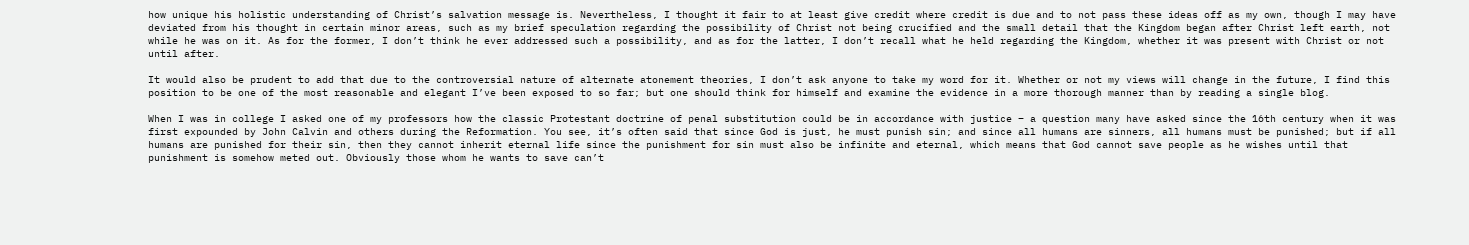how unique his holistic understanding of Christ’s salvation message is. Nevertheless, I thought it fair to at least give credit where credit is due and to not pass these ideas off as my own, though I may have deviated from his thought in certain minor areas, such as my brief speculation regarding the possibility of Christ not being crucified and the small detail that the Kingdom began after Christ left earth, not while he was on it. As for the former, I don’t think he ever addressed such a possibility, and as for the latter, I don’t recall what he held regarding the Kingdom, whether it was present with Christ or not until after.

It would also be prudent to add that due to the controversial nature of alternate atonement theories, I don’t ask anyone to take my word for it. Whether or not my views will change in the future, I find this position to be one of the most reasonable and elegant I’ve been exposed to so far; but one should think for himself and examine the evidence in a more thorough manner than by reading a single blog.

When I was in college I asked one of my professors how the classic Protestant doctrine of penal substitution could be in accordance with justice – a question many have asked since the 16th century when it was first expounded by John Calvin and others during the Reformation. You see, it’s often said that since God is just, he must punish sin; and since all humans are sinners, all humans must be punished; but if all humans are punished for their sin, then they cannot inherit eternal life since the punishment for sin must also be infinite and eternal, which means that God cannot save people as he wishes until that punishment is somehow meted out. Obviously those whom he wants to save can’t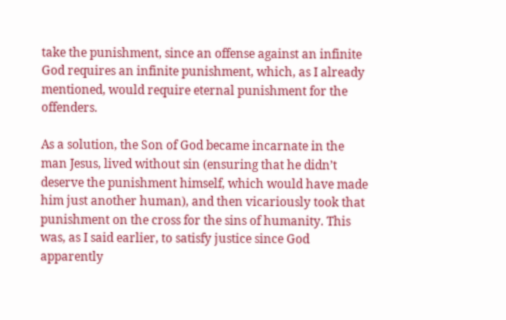take the punishment, since an offense against an infinite God requires an infinite punishment, which, as I already mentioned, would require eternal punishment for the offenders.

As a solution, the Son of God became incarnate in the man Jesus, lived without sin (ensuring that he didn’t deserve the punishment himself, which would have made him just another human), and then vicariously took that punishment on the cross for the sins of humanity. This was, as I said earlier, to satisfy justice since God apparently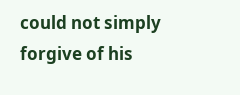could not simply forgive of his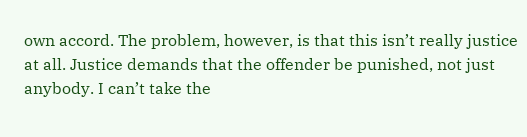own accord. The problem, however, is that this isn’t really justice at all. Justice demands that the offender be punished, not just anybody. I can’t take the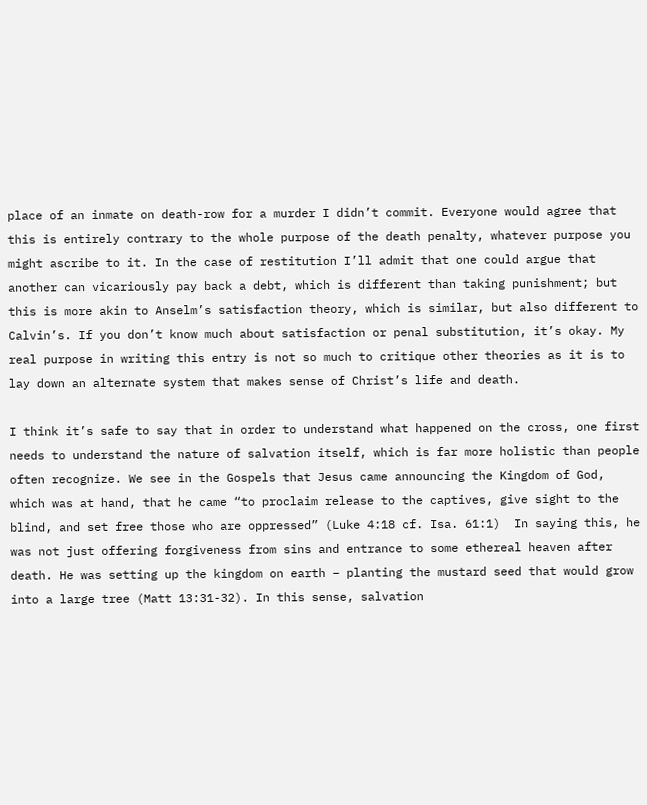place of an inmate on death-row for a murder I didn’t commit. Everyone would agree that this is entirely contrary to the whole purpose of the death penalty, whatever purpose you might ascribe to it. In the case of restitution I’ll admit that one could argue that another can vicariously pay back a debt, which is different than taking punishment; but this is more akin to Anselm’s satisfaction theory, which is similar, but also different to Calvin’s. If you don’t know much about satisfaction or penal substitution, it’s okay. My real purpose in writing this entry is not so much to critique other theories as it is to lay down an alternate system that makes sense of Christ’s life and death.

I think it’s safe to say that in order to understand what happened on the cross, one first needs to understand the nature of salvation itself, which is far more holistic than people often recognize. We see in the Gospels that Jesus came announcing the Kingdom of God, which was at hand, that he came “to proclaim release to the captives, give sight to the blind, and set free those who are oppressed” (Luke 4:18 cf. Isa. 61:1)  In saying this, he was not just offering forgiveness from sins and entrance to some ethereal heaven after death. He was setting up the kingdom on earth – planting the mustard seed that would grow into a large tree (Matt 13:31-32). In this sense, salvation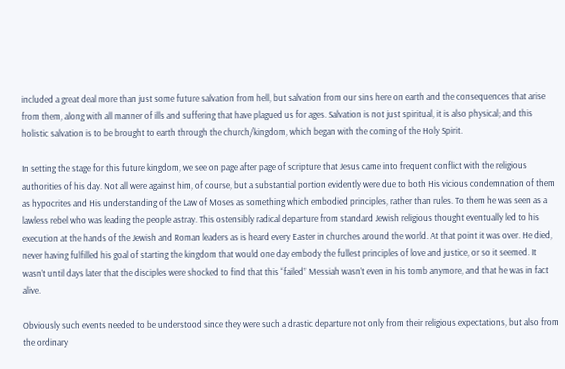included a great deal more than just some future salvation from hell, but salvation from our sins here on earth and the consequences that arise from them, along with all manner of ills and suffering that have plagued us for ages. Salvation is not just spiritual, it is also physical; and this holistic salvation is to be brought to earth through the church/kingdom, which began with the coming of the Holy Spirit.

In setting the stage for this future kingdom, we see on page after page of scripture that Jesus came into frequent conflict with the religious authorities of his day. Not all were against him, of course, but a substantial portion evidently were due to both His vicious condemnation of them as hypocrites and His understanding of the Law of Moses as something which embodied principles, rather than rules. To them he was seen as a lawless rebel who was leading the people astray. This ostensibly radical departure from standard Jewish religious thought eventually led to his execution at the hands of the Jewish and Roman leaders as is heard every Easter in churches around the world. At that point it was over. He died, never having fulfilled his goal of starting the kingdom that would one day embody the fullest principles of love and justice, or so it seemed. It wasn’t until days later that the disciples were shocked to find that this “failed” Messiah wasn’t even in his tomb anymore, and that he was in fact alive.

Obviously such events needed to be understood since they were such a drastic departure not only from their religious expectations, but also from the ordinary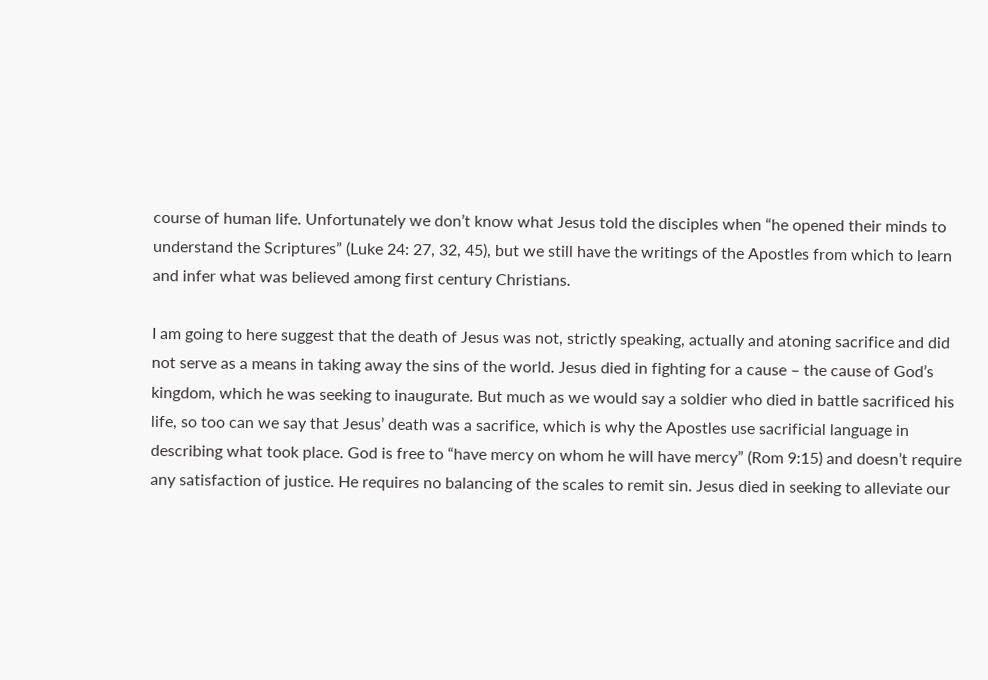course of human life. Unfortunately we don’t know what Jesus told the disciples when “he opened their minds to understand the Scriptures” (Luke 24: 27, 32, 45), but we still have the writings of the Apostles from which to learn and infer what was believed among first century Christians.

I am going to here suggest that the death of Jesus was not, strictly speaking, actually and atoning sacrifice and did not serve as a means in taking away the sins of the world. Jesus died in fighting for a cause – the cause of God’s kingdom, which he was seeking to inaugurate. But much as we would say a soldier who died in battle sacrificed his life, so too can we say that Jesus’ death was a sacrifice, which is why the Apostles use sacrificial language in describing what took place. God is free to “have mercy on whom he will have mercy” (Rom 9:15) and doesn’t require any satisfaction of justice. He requires no balancing of the scales to remit sin. Jesus died in seeking to alleviate our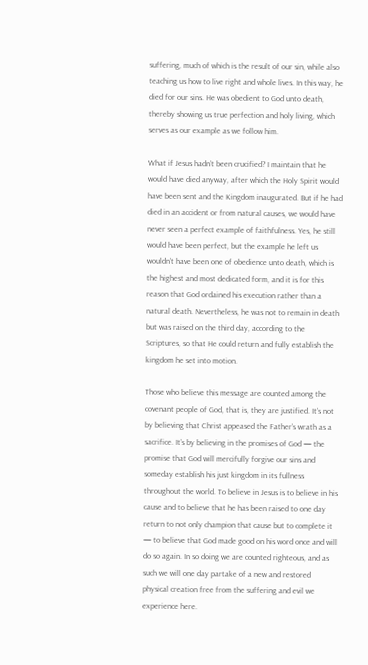suffering, much of which is the result of our sin, while also teaching us how to live right and whole lives. In this way, he died for our sins. He was obedient to God unto death, thereby showing us true perfection and holy living, which serves as our example as we follow him.

What if Jesus hadn’t been crucified? I maintain that he would have died anyway, after which the Holy Spirit would have been sent and the Kingdom inaugurated. But if he had died in an accident or from natural causes, we would have never seen a perfect example of faithfulness. Yes, he still would have been perfect, but the example he left us wouldn’t have been one of obedience unto death, which is the highest and most dedicated form, and it is for this reason that God ordained his execution rather than a natural death. Nevertheless, he was not to remain in death but was raised on the third day, according to the Scriptures, so that He could return and fully establish the kingdom he set into motion.

Those who believe this message are counted among the covenant people of God, that is, they are justified. It’s not by believing that Christ appeased the Father’s wrath as a sacrifice. It’s by believing in the promises of God — the promise that God will mercifully forgive our sins and someday establish his just kingdom in its fullness throughout the world. To believe in Jesus is to believe in his cause and to believe that he has been raised to one day return to not only champion that cause but to complete it — to believe that God made good on his word once and will do so again. In so doing we are counted righteous, and as such we will one day partake of a new and restored physical creation free from the suffering and evil we experience here.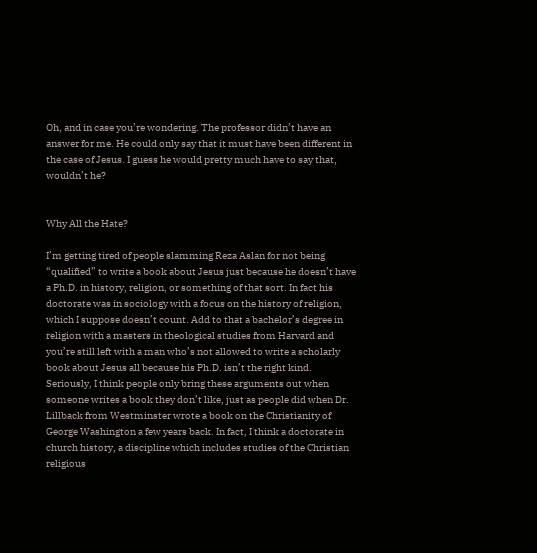Oh, and in case you’re wondering. The professor didn’t have an answer for me. He could only say that it must have been different in the case of Jesus. I guess he would pretty much have to say that, wouldn’t he?


Why All the Hate?

I’m getting tired of people slamming Reza Aslan for not being “qualified” to write a book about Jesus just because he doesn’t have a Ph.D. in history, religion, or something of that sort. In fact his doctorate was in sociology with a focus on the history of religion, which I suppose doesn’t count. Add to that a bachelor’s degree in religion with a masters in theological studies from Harvard and you’re still left with a man who’s not allowed to write a scholarly book about Jesus all because his Ph.D. isn’t the right kind. Seriously, I think people only bring these arguments out when someone writes a book they don’t like, just as people did when Dr. Lillback from Westminster wrote a book on the Christianity of George Washington a few years back. In fact, I think a doctorate in church history, a discipline which includes studies of the Christian religious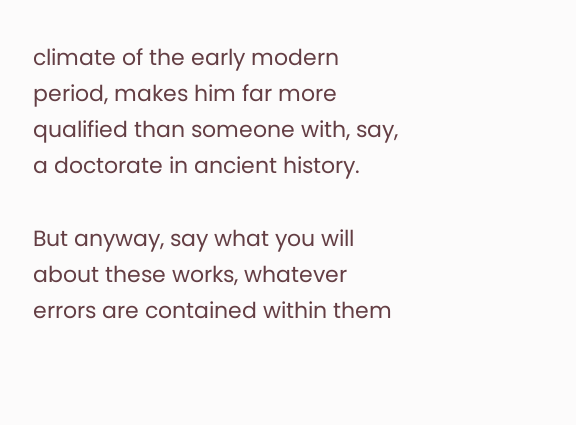climate of the early modern period, makes him far more qualified than someone with, say, a doctorate in ancient history.

But anyway, say what you will about these works, whatever errors are contained within them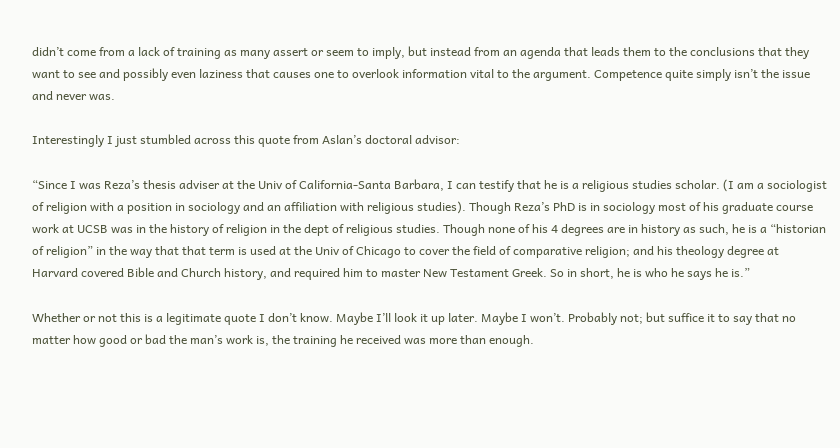didn’t come from a lack of training as many assert or seem to imply, but instead from an agenda that leads them to the conclusions that they want to see and possibly even laziness that causes one to overlook information vital to the argument. Competence quite simply isn’t the issue and never was.

Interestingly I just stumbled across this quote from Aslan’s doctoral advisor:

“Since I was Reza’s thesis adviser at the Univ of California-Santa Barbara, I can testify that he is a religious studies scholar. (I am a sociologist of religion with a position in sociology and an affiliation with religious studies). Though Reza’s PhD is in sociology most of his graduate course work at UCSB was in the history of religion in the dept of religious studies. Though none of his 4 degrees are in history as such, he is a “historian of religion” in the way that that term is used at the Univ of Chicago to cover the field of comparative religion; and his theology degree at Harvard covered Bible and Church history, and required him to master New Testament Greek. So in short, he is who he says he is.”

Whether or not this is a legitimate quote I don’t know. Maybe I’ll look it up later. Maybe I won’t. Probably not; but suffice it to say that no matter how good or bad the man’s work is, the training he received was more than enough.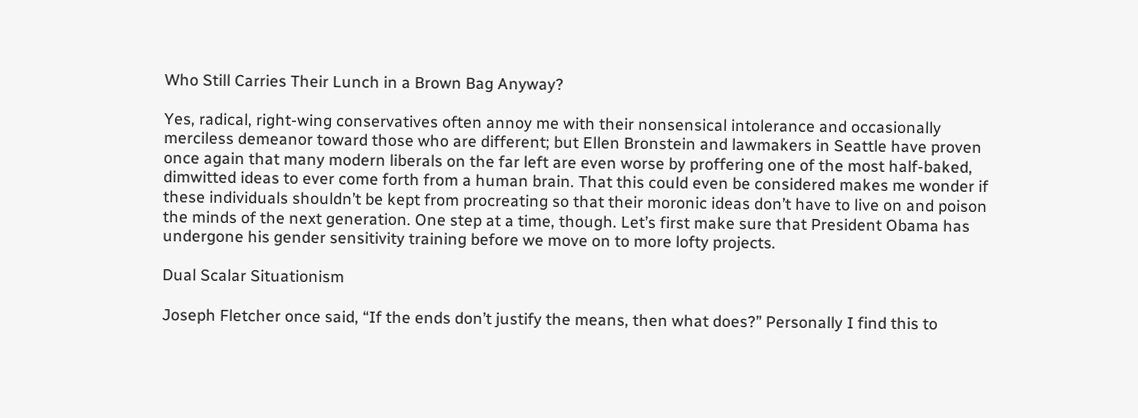Who Still Carries Their Lunch in a Brown Bag Anyway?

Yes, radical, right-wing conservatives often annoy me with their nonsensical intolerance and occasionally merciless demeanor toward those who are different; but Ellen Bronstein and lawmakers in Seattle have proven once again that many modern liberals on the far left are even worse by proffering one of the most half-baked, dimwitted ideas to ever come forth from a human brain. That this could even be considered makes me wonder if these individuals shouldn’t be kept from procreating so that their moronic ideas don’t have to live on and poison the minds of the next generation. One step at a time, though. Let’s first make sure that President Obama has undergone his gender sensitivity training before we move on to more lofty projects.

Dual Scalar Situationism

Joseph Fletcher once said, “If the ends don’t justify the means, then what does?” Personally I find this to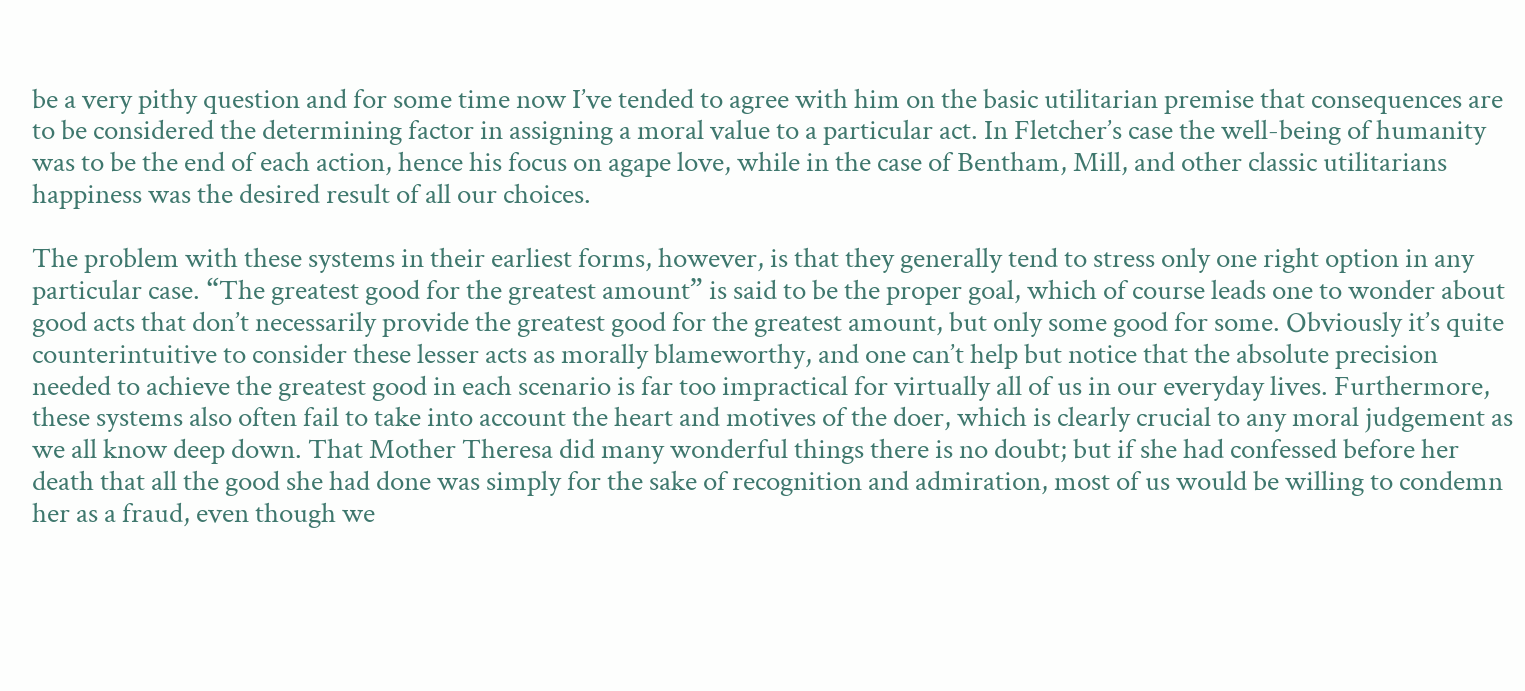be a very pithy question and for some time now I’ve tended to agree with him on the basic utilitarian premise that consequences are to be considered the determining factor in assigning a moral value to a particular act. In Fletcher’s case the well-being of humanity was to be the end of each action, hence his focus on agape love, while in the case of Bentham, Mill, and other classic utilitarians happiness was the desired result of all our choices.

The problem with these systems in their earliest forms, however, is that they generally tend to stress only one right option in any particular case. “The greatest good for the greatest amount” is said to be the proper goal, which of course leads one to wonder about good acts that don’t necessarily provide the greatest good for the greatest amount, but only some good for some. Obviously it’s quite counterintuitive to consider these lesser acts as morally blameworthy, and one can’t help but notice that the absolute precision needed to achieve the greatest good in each scenario is far too impractical for virtually all of us in our everyday lives. Furthermore, these systems also often fail to take into account the heart and motives of the doer, which is clearly crucial to any moral judgement as we all know deep down. That Mother Theresa did many wonderful things there is no doubt; but if she had confessed before her death that all the good she had done was simply for the sake of recognition and admiration, most of us would be willing to condemn her as a fraud, even though we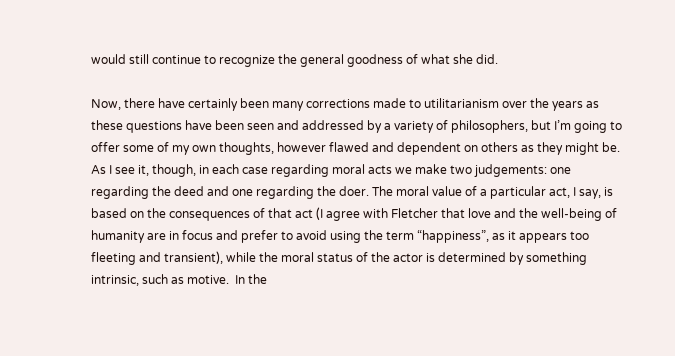would still continue to recognize the general goodness of what she did.

Now, there have certainly been many corrections made to utilitarianism over the years as these questions have been seen and addressed by a variety of philosophers, but I’m going to offer some of my own thoughts, however flawed and dependent on others as they might be. As I see it, though, in each case regarding moral acts we make two judgements: one regarding the deed and one regarding the doer. The moral value of a particular act, I say, is based on the consequences of that act (I agree with Fletcher that love and the well-being of humanity are in focus and prefer to avoid using the term “happiness”, as it appears too fleeting and transient), while the moral status of the actor is determined by something intrinsic, such as motive.  In the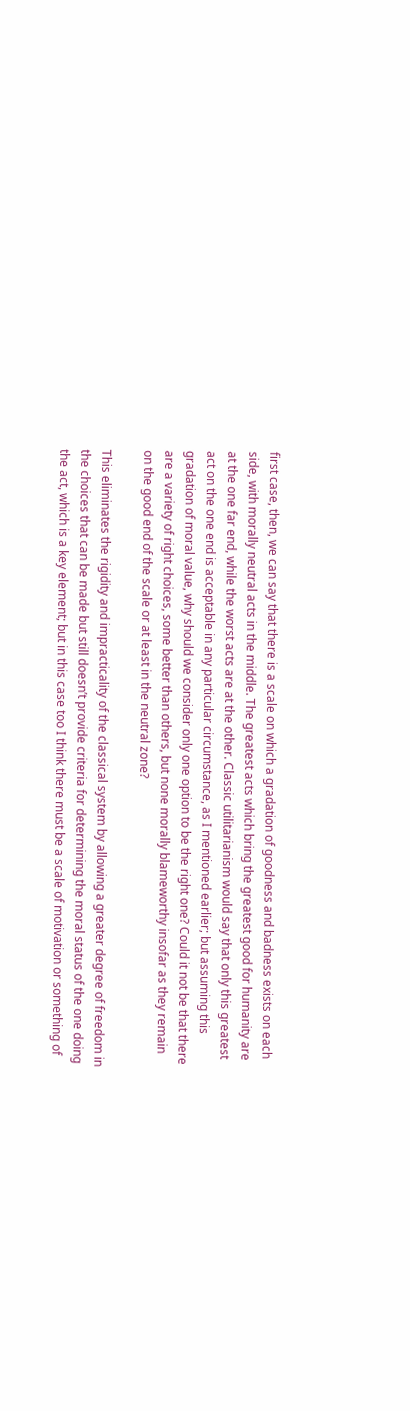first case, then, we can say that there is a scale on which a gradation of goodness and badness exists on each side, with morally neutral acts in the middle. The greatest acts which bring the greatest good for humanity are at the one far end, while the worst acts are at the other. Classic utilitarianism would say that only this greatest act on the one end is acceptable in any particular circumstance, as I mentioned earlier; but assuming this gradation of moral value, why should we consider only one option to be the right one? Could it not be that there are a variety of right choices, some better than others, but none morally blameworthy insofar as they remain on the good end of the scale or at least in the neutral zone?

This eliminates the rigidity and impracticality of the classical system by allowing a greater degree of freedom in the choices that can be made but still doesn’t provide criteria for determining the moral status of the one doing the act, which is a key element; but in this case too I think there must be a scale of motivation or something of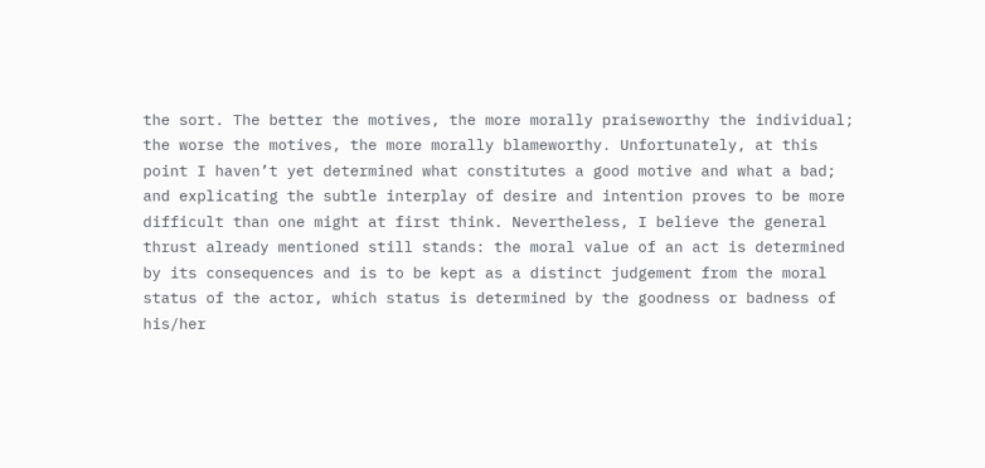the sort. The better the motives, the more morally praiseworthy the individual; the worse the motives, the more morally blameworthy. Unfortunately, at this point I haven’t yet determined what constitutes a good motive and what a bad; and explicating the subtle interplay of desire and intention proves to be more difficult than one might at first think. Nevertheless, I believe the general thrust already mentioned still stands: the moral value of an act is determined by its consequences and is to be kept as a distinct judgement from the moral status of the actor, which status is determined by the goodness or badness of his/her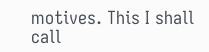motives. This I shall call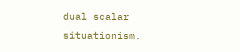dual scalar situationism.